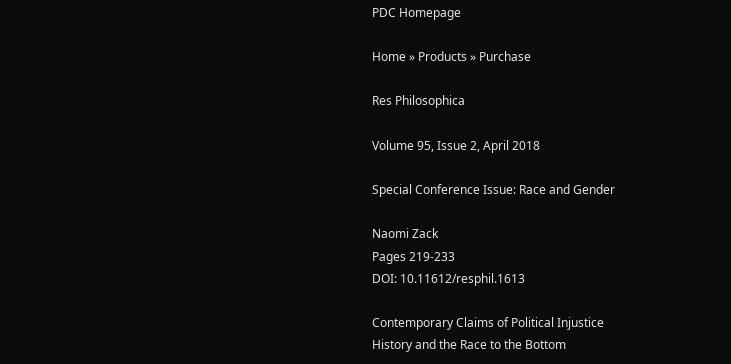PDC Homepage

Home » Products » Purchase

Res Philosophica

Volume 95, Issue 2, April 2018

Special Conference Issue: Race and Gender

Naomi Zack
Pages 219-233
DOI: 10.11612/resphil.1613

Contemporary Claims of Political Injustice
History and the Race to the Bottom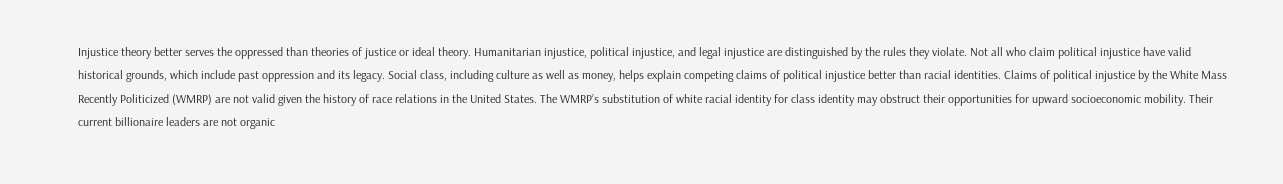Injustice theory better serves the oppressed than theories of justice or ideal theory. Humanitarian injustice, political injustice, and legal injustice are distinguished by the rules they violate. Not all who claim political injustice have valid historical grounds, which include past oppression and its legacy. Social class, including culture as well as money, helps explain competing claims of political injustice better than racial identities. Claims of political injustice by the White Mass Recently Politicized (WMRP) are not valid given the history of race relations in the United States. The WMRP’s substitution of white racial identity for class identity may obstruct their opportunities for upward socioeconomic mobility. Their current billionaire leaders are not organic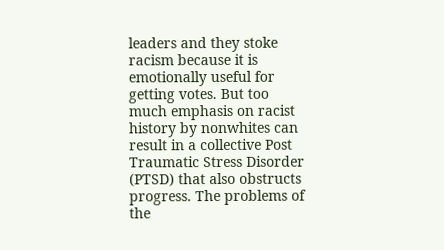leaders and they stoke racism because it is emotionally useful for getting votes. But too much emphasis on racist history by nonwhites can result in a collective Post Traumatic Stress Disorder (PTSD) that also obstructs progress. The problems of the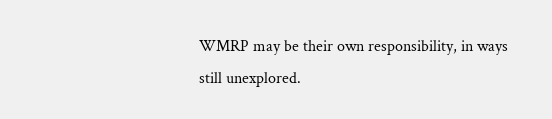WMRP may be their own responsibility, in ways still unexplored.